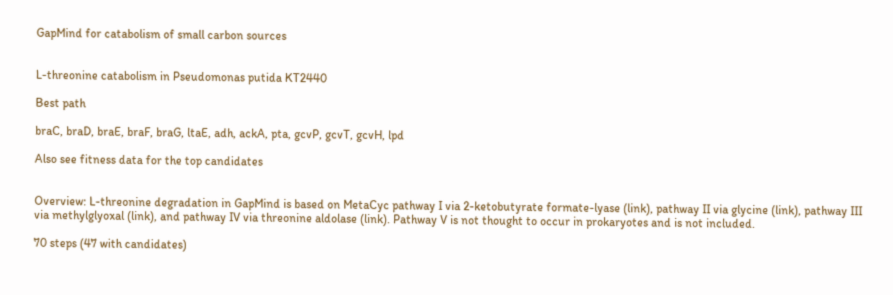GapMind for catabolism of small carbon sources


L-threonine catabolism in Pseudomonas putida KT2440

Best path

braC, braD, braE, braF, braG, ltaE, adh, ackA, pta, gcvP, gcvT, gcvH, lpd

Also see fitness data for the top candidates


Overview: L-threonine degradation in GapMind is based on MetaCyc pathway I via 2-ketobutyrate formate-lyase (link), pathway II via glycine (link), pathway III via methylglyoxal (link), and pathway IV via threonine aldolase (link). Pathway V is not thought to occur in prokaryotes and is not included.

70 steps (47 with candidates)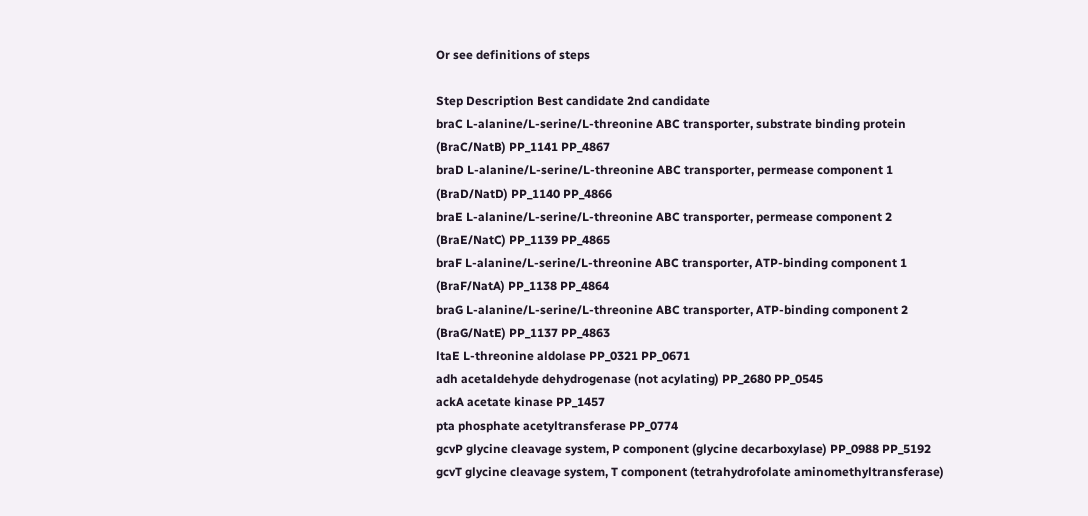Or see definitions of steps

Step Description Best candidate 2nd candidate
braC L-alanine/L-serine/L-threonine ABC transporter, substrate binding protein (BraC/NatB) PP_1141 PP_4867
braD L-alanine/L-serine/L-threonine ABC transporter, permease component 1 (BraD/NatD) PP_1140 PP_4866
braE L-alanine/L-serine/L-threonine ABC transporter, permease component 2 (BraE/NatC) PP_1139 PP_4865
braF L-alanine/L-serine/L-threonine ABC transporter, ATP-binding component 1 (BraF/NatA) PP_1138 PP_4864
braG L-alanine/L-serine/L-threonine ABC transporter, ATP-binding component 2 (BraG/NatE) PP_1137 PP_4863
ltaE L-threonine aldolase PP_0321 PP_0671
adh acetaldehyde dehydrogenase (not acylating) PP_2680 PP_0545
ackA acetate kinase PP_1457
pta phosphate acetyltransferase PP_0774
gcvP glycine cleavage system, P component (glycine decarboxylase) PP_0988 PP_5192
gcvT glycine cleavage system, T component (tetrahydrofolate aminomethyltransferase)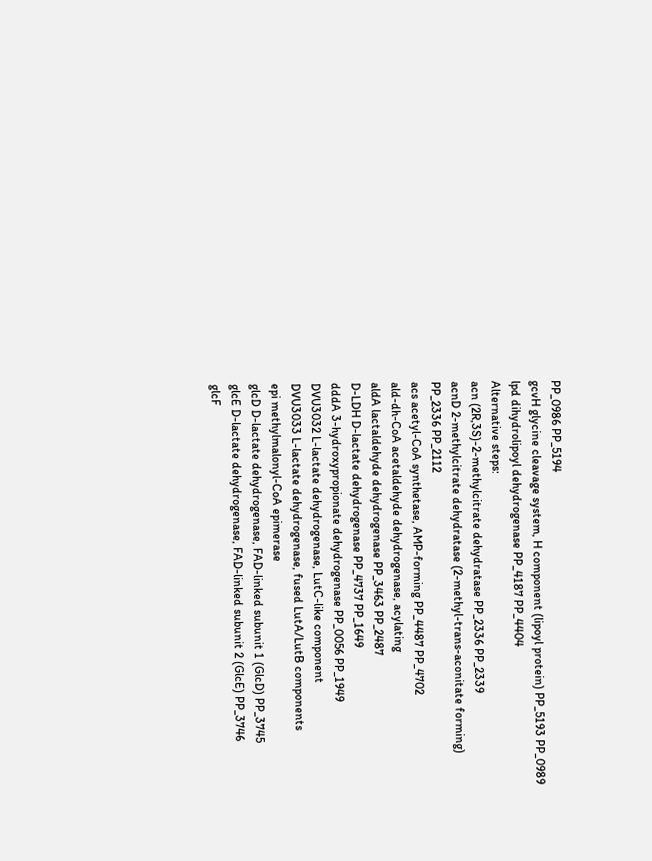PP_0986 PP_5194
gcvH glycine cleavage system, H component (lipoyl protein) PP_5193 PP_0989
lpd dihydrolipoyl dehydrogenase PP_4187 PP_4404
Alternative steps:
acn (2R,3S)-2-methylcitrate dehydratase PP_2336 PP_2339
acnD 2-methylcitrate dehydratase (2-methyl-trans-aconitate forming) PP_2336 PP_2112
acs acetyl-CoA synthetase, AMP-forming PP_4487 PP_4702
ald-dh-CoA acetaldehyde dehydrogenase, acylating
aldA lactaldehyde dehydrogenase PP_3463 PP_2487
D-LDH D-lactate dehydrogenase PP_4737 PP_1649
dddA 3-hydroxypropionate dehydrogenase PP_0056 PP_1949
DVU3032 L-lactate dehydrogenase, LutC-like component
DVU3033 L-lactate dehydrogenase, fused LutA/LutB components
epi methylmalonyl-CoA epimerase
glcD D-lactate dehydrogenase, FAD-linked subunit 1 (GlcD) PP_3745
glcE D-lactate dehydrogenase, FAD-linked subunit 2 (GlcE) PP_3746
glcF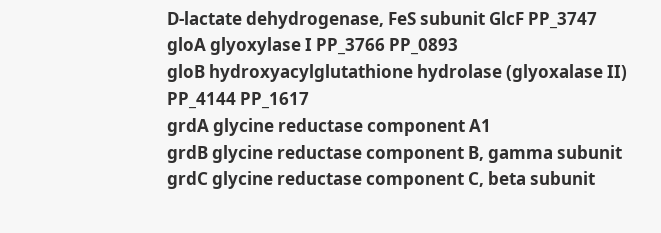D-lactate dehydrogenase, FeS subunit GlcF PP_3747
gloA glyoxylase I PP_3766 PP_0893
gloB hydroxyacylglutathione hydrolase (glyoxalase II) PP_4144 PP_1617
grdA glycine reductase component A1
grdB glycine reductase component B, gamma subunit
grdC glycine reductase component C, beta subunit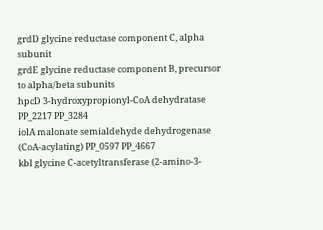grdD glycine reductase component C, alpha subunit
grdE glycine reductase component B, precursor to alpha/beta subunits
hpcD 3-hydroxypropionyl-CoA dehydratase PP_2217 PP_3284
iolA malonate semialdehyde dehydrogenase (CoA-acylating) PP_0597 PP_4667
kbl glycine C-acetyltransferase (2-amino-3-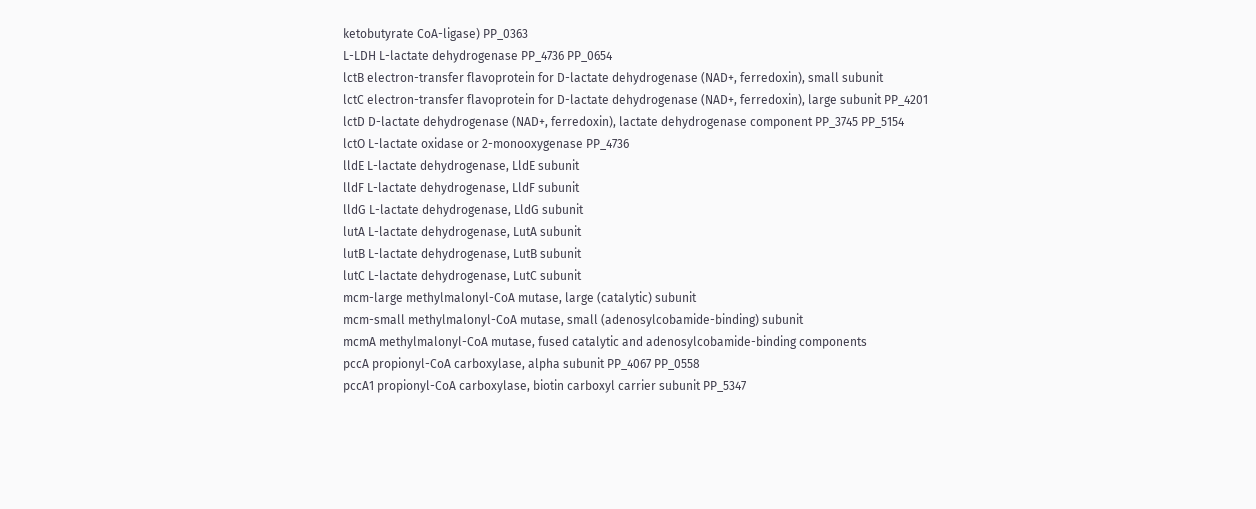ketobutyrate CoA-ligase) PP_0363
L-LDH L-lactate dehydrogenase PP_4736 PP_0654
lctB electron-transfer flavoprotein for D-lactate dehydrogenase (NAD+, ferredoxin), small subunit
lctC electron-transfer flavoprotein for D-lactate dehydrogenase (NAD+, ferredoxin), large subunit PP_4201
lctD D-lactate dehydrogenase (NAD+, ferredoxin), lactate dehydrogenase component PP_3745 PP_5154
lctO L-lactate oxidase or 2-monooxygenase PP_4736
lldE L-lactate dehydrogenase, LldE subunit
lldF L-lactate dehydrogenase, LldF subunit
lldG L-lactate dehydrogenase, LldG subunit
lutA L-lactate dehydrogenase, LutA subunit
lutB L-lactate dehydrogenase, LutB subunit
lutC L-lactate dehydrogenase, LutC subunit
mcm-large methylmalonyl-CoA mutase, large (catalytic) subunit
mcm-small methylmalonyl-CoA mutase, small (adenosylcobamide-binding) subunit
mcmA methylmalonyl-CoA mutase, fused catalytic and adenosylcobamide-binding components
pccA propionyl-CoA carboxylase, alpha subunit PP_4067 PP_0558
pccA1 propionyl-CoA carboxylase, biotin carboxyl carrier subunit PP_5347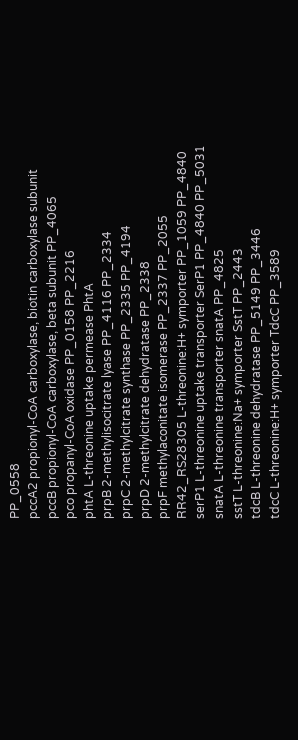PP_0558
pccA2 propionyl-CoA carboxylase, biotin carboxylase subunit
pccB propionyl-CoA carboxylase, beta subunit PP_4065
pco propanyl-CoA oxidase PP_0158 PP_2216
phtA L-threonine uptake permease PhtA
prpB 2-methylisocitrate lyase PP_4116 PP_2334
prpC 2-methylcitrate synthase PP_2335 PP_4194
prpD 2-methylcitrate dehydratase PP_2338
prpF methylaconitate isomerase PP_2337 PP_2055
RR42_RS28305 L-threonine:H+ symporter PP_1059 PP_4840
serP1 L-threonine uptake transporter SerP1 PP_4840 PP_5031
snatA L-threonine transporter snatA PP_4825
sstT L-threonine:Na+ symporter SstT PP_2443
tdcB L-threonine dehydratase PP_5149 PP_3446
tdcC L-threonine:H+ symporter TdcC PP_3589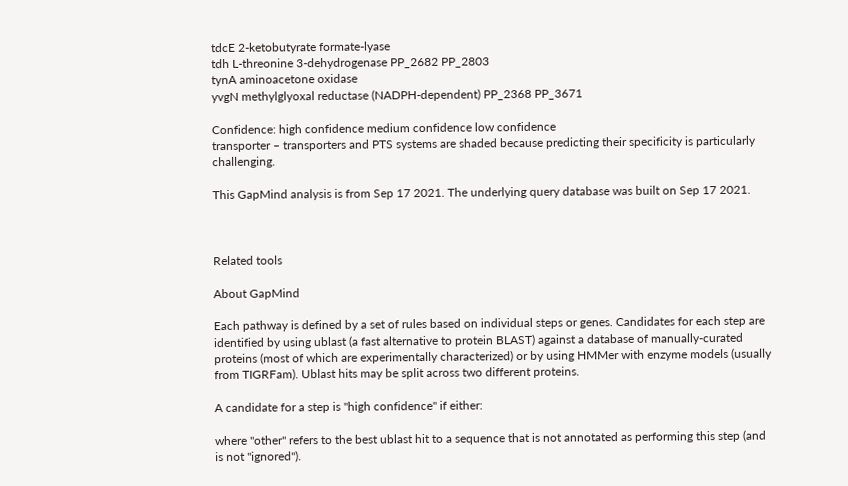tdcE 2-ketobutyrate formate-lyase
tdh L-threonine 3-dehydrogenase PP_2682 PP_2803
tynA aminoacetone oxidase
yvgN methylglyoxal reductase (NADPH-dependent) PP_2368 PP_3671

Confidence: high confidence medium confidence low confidence
transporter – transporters and PTS systems are shaded because predicting their specificity is particularly challenging.

This GapMind analysis is from Sep 17 2021. The underlying query database was built on Sep 17 2021.



Related tools

About GapMind

Each pathway is defined by a set of rules based on individual steps or genes. Candidates for each step are identified by using ublast (a fast alternative to protein BLAST) against a database of manually-curated proteins (most of which are experimentally characterized) or by using HMMer with enzyme models (usually from TIGRFam). Ublast hits may be split across two different proteins.

A candidate for a step is "high confidence" if either:

where "other" refers to the best ublast hit to a sequence that is not annotated as performing this step (and is not "ignored").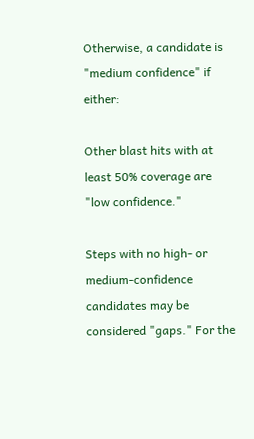Otherwise, a candidate is "medium confidence" if either:

Other blast hits with at least 50% coverage are "low confidence."

Steps with no high- or medium-confidence candidates may be considered "gaps." For the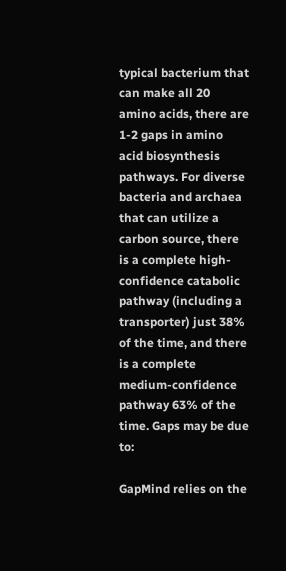typical bacterium that can make all 20 amino acids, there are 1-2 gaps in amino acid biosynthesis pathways. For diverse bacteria and archaea that can utilize a carbon source, there is a complete high-confidence catabolic pathway (including a transporter) just 38% of the time, and there is a complete medium-confidence pathway 63% of the time. Gaps may be due to:

GapMind relies on the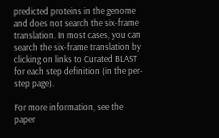predicted proteins in the genome and does not search the six-frame translation. In most cases, you can search the six-frame translation by clicking on links to Curated BLAST for each step definition (in the per-step page).

For more information, see the paper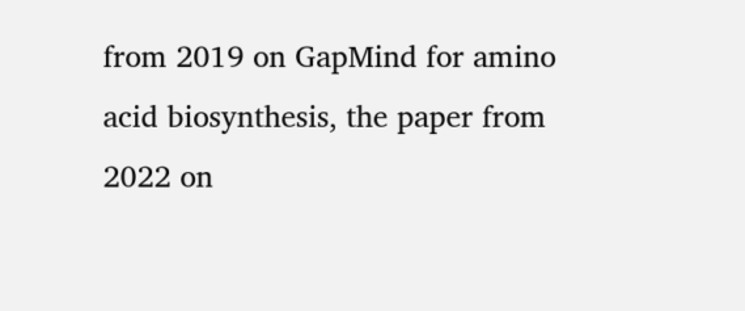from 2019 on GapMind for amino acid biosynthesis, the paper from 2022 on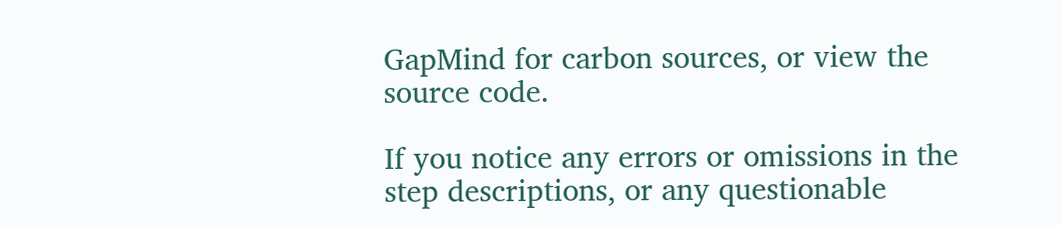GapMind for carbon sources, or view the source code.

If you notice any errors or omissions in the step descriptions, or any questionable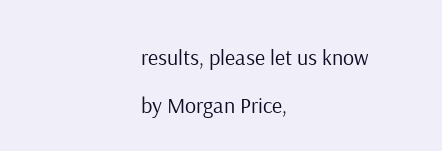results, please let us know

by Morgan Price,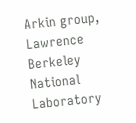Arkin group, Lawrence Berkeley National Laboratory